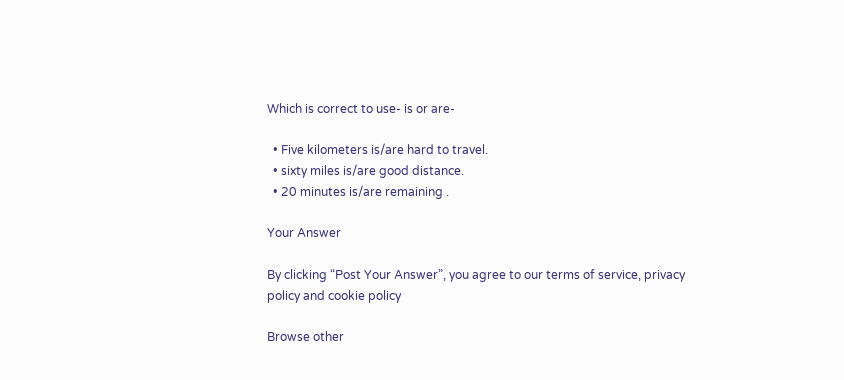Which is correct to use- is or are-

  • Five kilometers is/are hard to travel.
  • sixty miles is/are good distance.
  • 20 minutes is/are remaining .

Your Answer

By clicking “Post Your Answer”, you agree to our terms of service, privacy policy and cookie policy

Browse other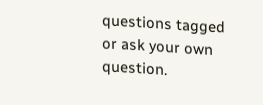questions tagged or ask your own question.